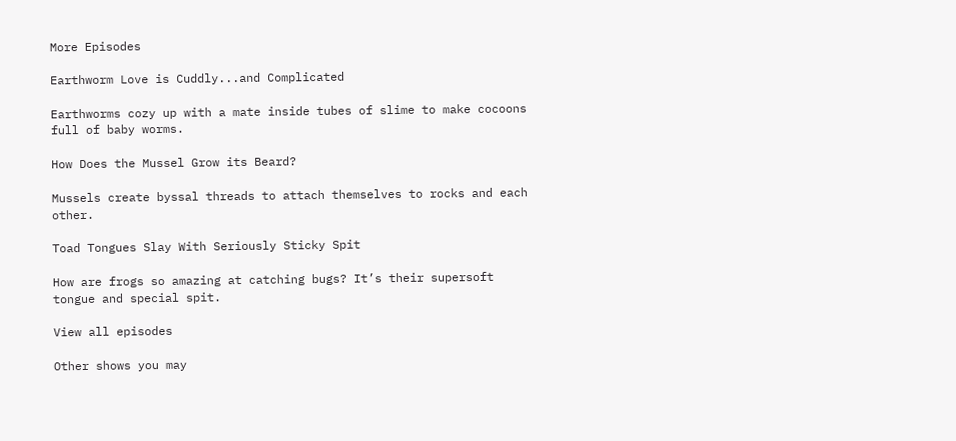More Episodes

Earthworm Love is Cuddly...and Complicated

Earthworms cozy up with a mate inside tubes of slime to make cocoons full of baby worms.

How Does the Mussel Grow its Beard?

Mussels create byssal threads to attach themselves to rocks and each other.

Toad Tongues Slay With Seriously Sticky Spit

How are frogs so amazing at catching bugs? It’s their supersoft tongue and special spit.

View all episodes

Other shows you may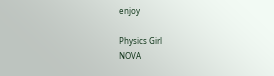enjoy

Physics Girl
NOVA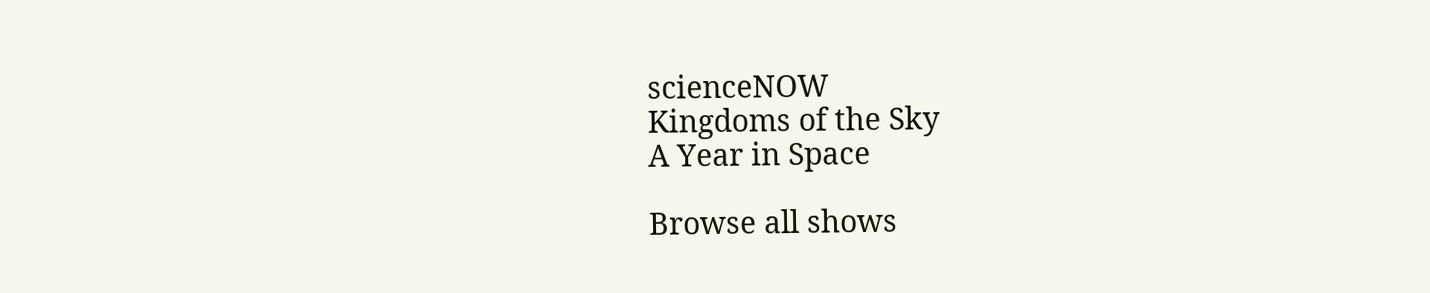scienceNOW
Kingdoms of the Sky
A Year in Space

Browse all shows